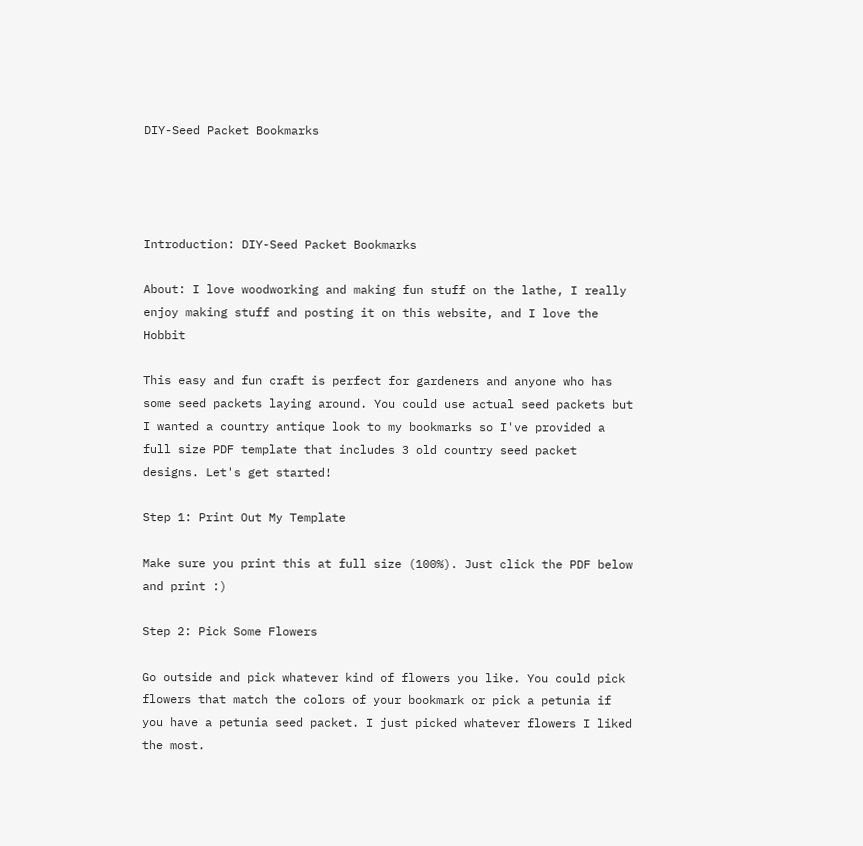DIY-Seed Packet Bookmarks




Introduction: DIY-Seed Packet Bookmarks

About: I love woodworking and making fun stuff on the lathe, I really enjoy making stuff and posting it on this website, and I love the Hobbit

This easy and fun craft is perfect for gardeners and anyone who has some seed packets laying around. You could use actual seed packets but I wanted a country antique look to my bookmarks so I've provided a full size PDF template that includes 3 old country seed packet designs. Let's get started!

Step 1: Print Out My Template

Make sure you print this at full size (100%). Just click the PDF below and print :)

Step 2: Pick Some Flowers

Go outside and pick whatever kind of flowers you like. You could pick flowers that match the colors of your bookmark or pick a petunia if you have a petunia seed packet. I just picked whatever flowers I liked the most.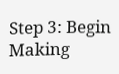Step 3: Begin Making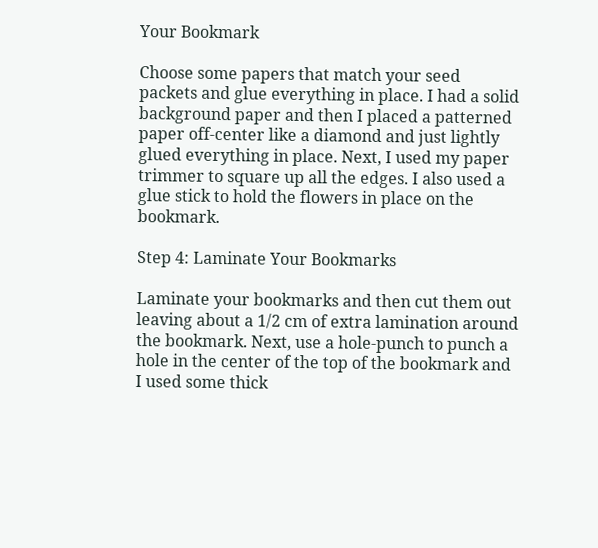Your Bookmark

Choose some papers that match your seed packets and glue everything in place. I had a solid background paper and then I placed a patterned paper off-center like a diamond and just lightly glued everything in place. Next, I used my paper trimmer to square up all the edges. I also used a glue stick to hold the flowers in place on the bookmark.

Step 4: Laminate Your Bookmarks

Laminate your bookmarks and then cut them out leaving about a 1/2 cm of extra lamination around the bookmark. Next, use a hole-punch to punch a hole in the center of the top of the bookmark and I used some thick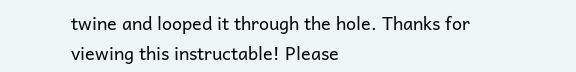twine and looped it through the hole. Thanks for viewing this instructable! Please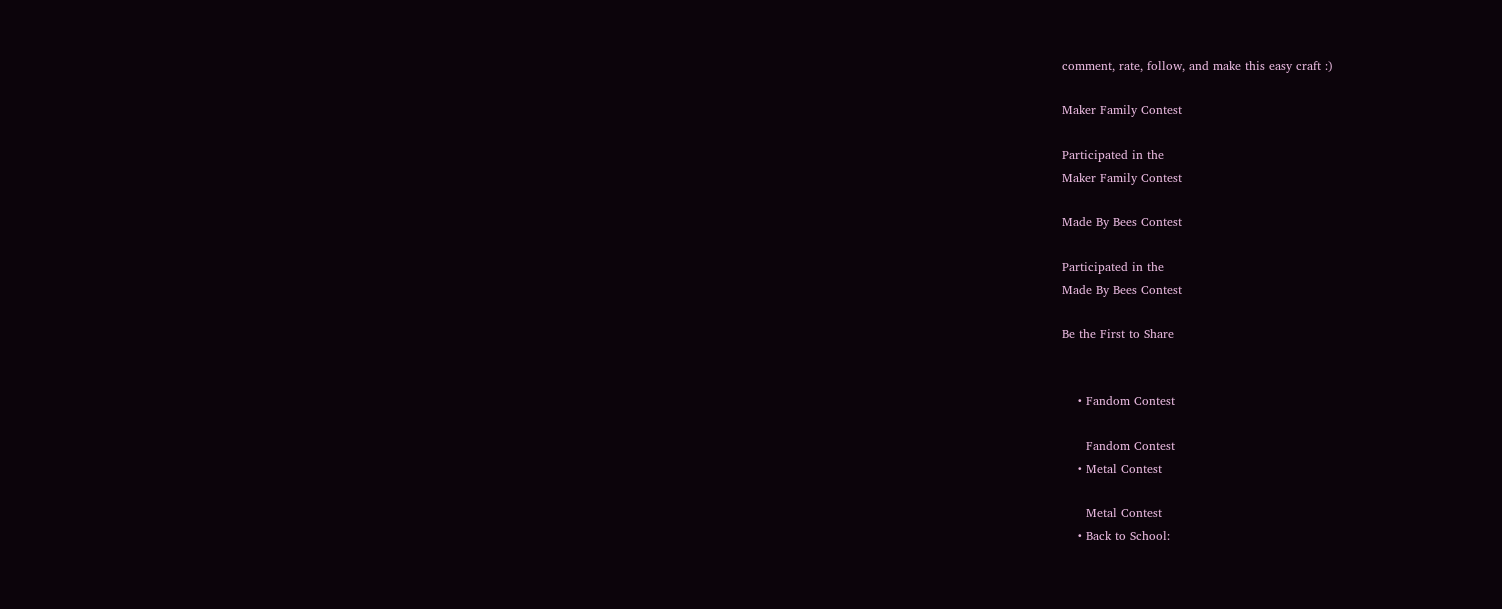comment, rate, follow, and make this easy craft :)

Maker Family Contest

Participated in the
Maker Family Contest

Made By Bees Contest

Participated in the
Made By Bees Contest

Be the First to Share


    • Fandom Contest

      Fandom Contest
    • Metal Contest

      Metal Contest
    • Back to School: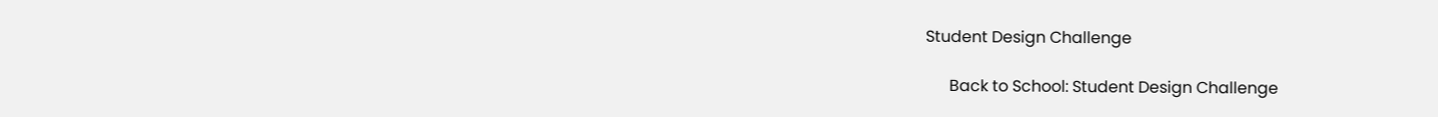Student Design Challenge

      Back to School: Student Design Challenge